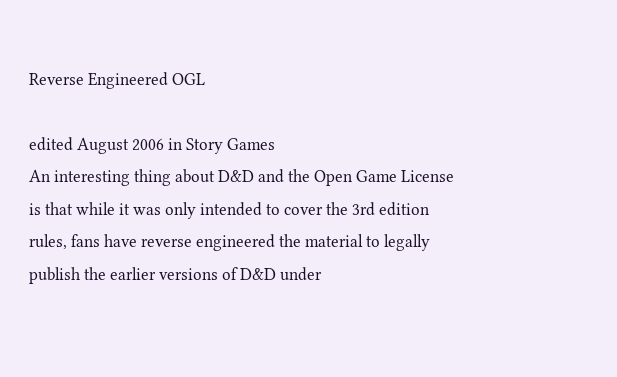Reverse Engineered OGL

edited August 2006 in Story Games
An interesting thing about D&D and the Open Game License is that while it was only intended to cover the 3rd edition rules, fans have reverse engineered the material to legally publish the earlier versions of D&D under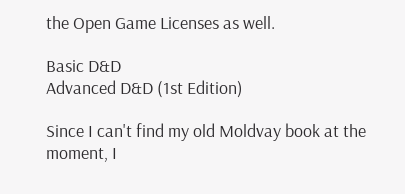the Open Game Licenses as well.

Basic D&D
Advanced D&D (1st Edition)

Since I can't find my old Moldvay book at the moment, I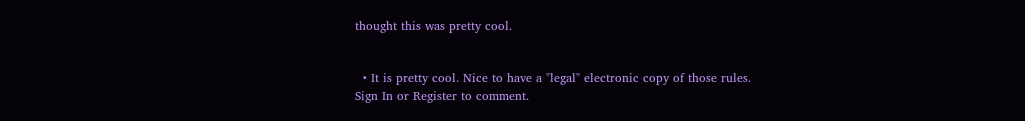thought this was pretty cool.


  • It is pretty cool. Nice to have a "legal" electronic copy of those rules.
Sign In or Register to comment.